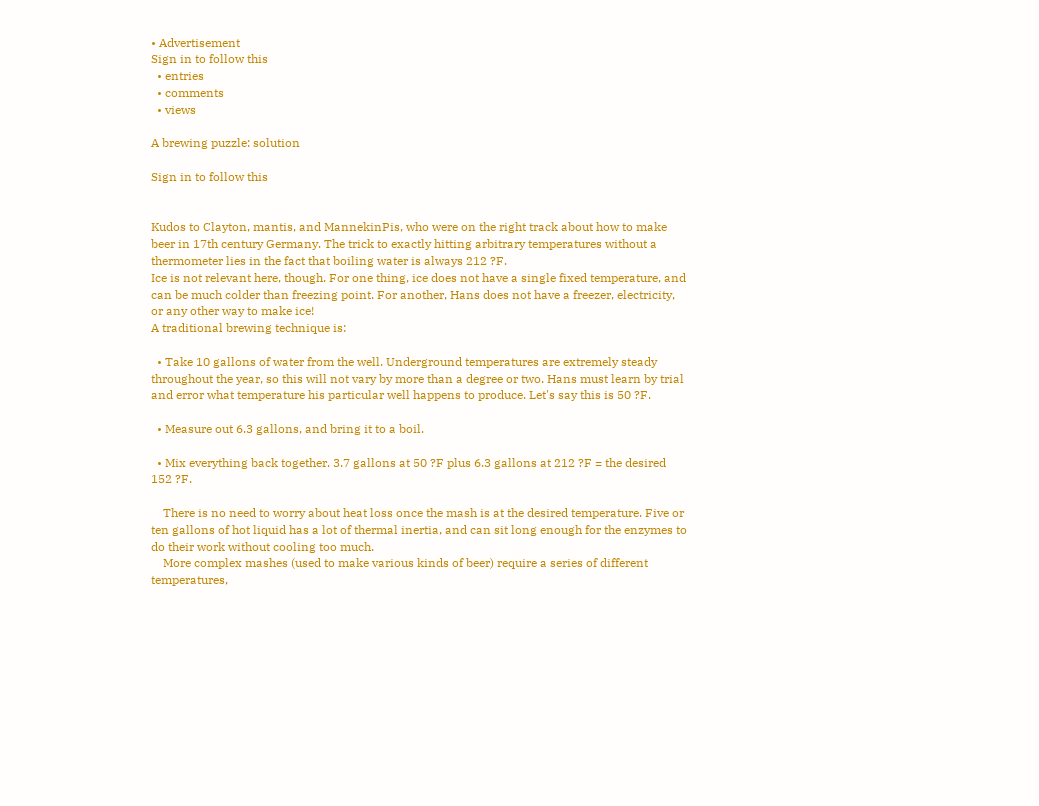• Advertisement
Sign in to follow this
  • entries
  • comments
  • views

A brewing puzzle: solution

Sign in to follow this


Kudos to Clayton, mantis, and MannekinPis, who were on the right track about how to make beer in 17th century Germany. The trick to exactly hitting arbitrary temperatures without a thermometer lies in the fact that boiling water is always 212 ?F.
Ice is not relevant here, though. For one thing, ice does not have a single fixed temperature, and can be much colder than freezing point. For another, Hans does not have a freezer, electricity, or any other way to make ice!
A traditional brewing technique is:

  • Take 10 gallons of water from the well. Underground temperatures are extremely steady throughout the year, so this will not vary by more than a degree or two. Hans must learn by trial and error what temperature his particular well happens to produce. Let's say this is 50 ?F.

  • Measure out 6.3 gallons, and bring it to a boil.

  • Mix everything back together. 3.7 gallons at 50 ?F plus 6.3 gallons at 212 ?F = the desired 152 ?F.

    There is no need to worry about heat loss once the mash is at the desired temperature. Five or ten gallons of hot liquid has a lot of thermal inertia, and can sit long enough for the enzymes to do their work without cooling too much.
    More complex mashes (used to make various kinds of beer) require a series of different temperatures,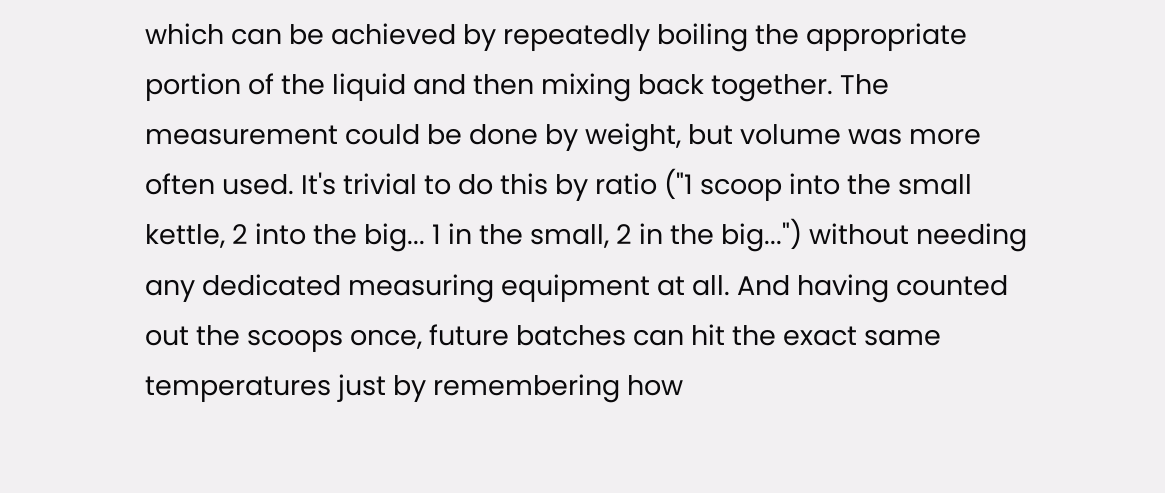which can be achieved by repeatedly boiling the appropriate portion of the liquid and then mixing back together. The measurement could be done by weight, but volume was more often used. It's trivial to do this by ratio ("1 scoop into the small kettle, 2 into the big... 1 in the small, 2 in the big...") without needing any dedicated measuring equipment at all. And having counted out the scoops once, future batches can hit the exact same temperatures just by remembering how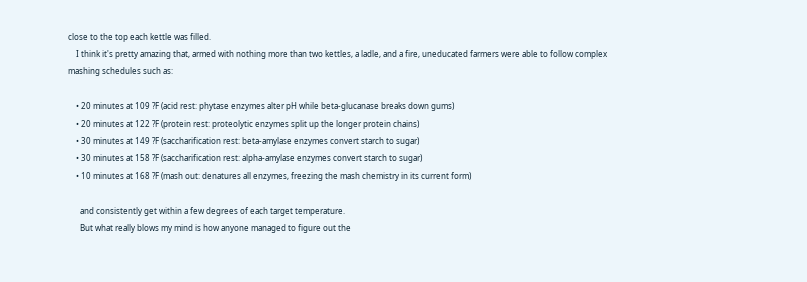close to the top each kettle was filled.
    I think it's pretty amazing that, armed with nothing more than two kettles, a ladle, and a fire, uneducated farmers were able to follow complex mashing schedules such as:

    • 20 minutes at 109 ?F (acid rest: phytase enzymes alter pH while beta-glucanase breaks down gums)
    • 20 minutes at 122 ?F (protein rest: proteolytic enzymes split up the longer protein chains)
    • 30 minutes at 149 ?F (saccharification rest: beta-amylase enzymes convert starch to sugar)
    • 30 minutes at 158 ?F (saccharification rest: alpha-amylase enzymes convert starch to sugar)
    • 10 minutes at 168 ?F (mash out: denatures all enzymes, freezing the mash chemistry in its current form)

      and consistently get within a few degrees of each target temperature.
      But what really blows my mind is how anyone managed to figure out the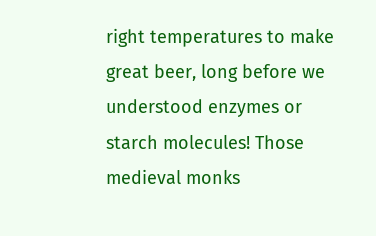right temperatures to make great beer, long before we understood enzymes or starch molecules! Those medieval monks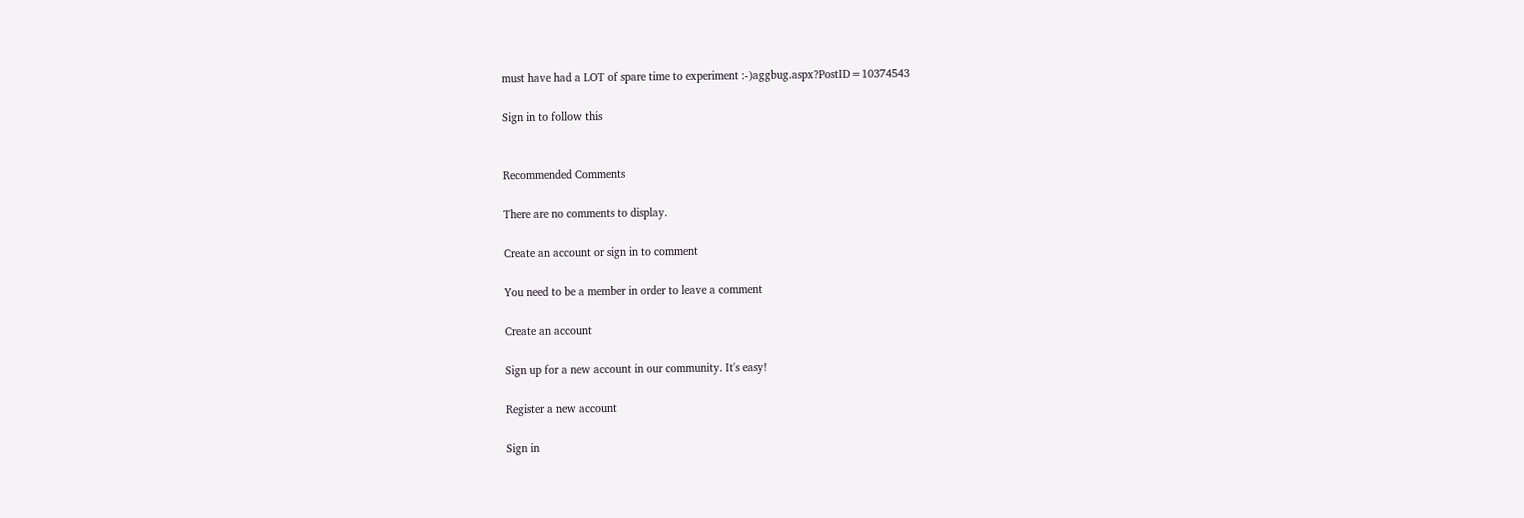must have had a LOT of spare time to experiment :-)aggbug.aspx?PostID=10374543

Sign in to follow this


Recommended Comments

There are no comments to display.

Create an account or sign in to comment

You need to be a member in order to leave a comment

Create an account

Sign up for a new account in our community. It's easy!

Register a new account

Sign in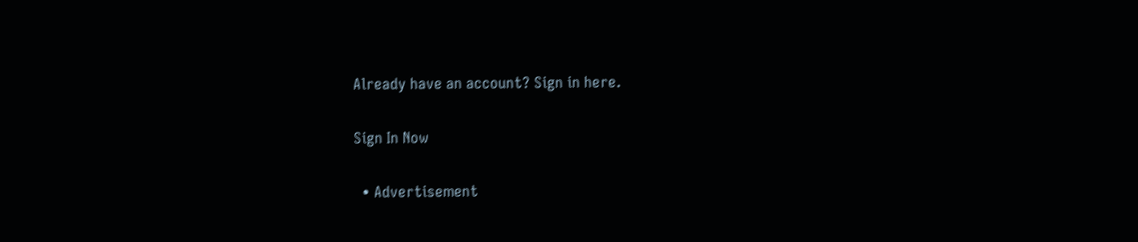Already have an account? Sign in here.

Sign In Now

  • Advertisement